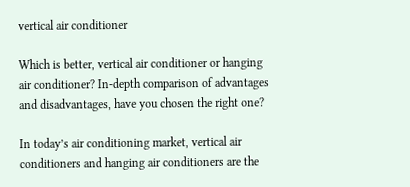vertical air conditioner

Which is better, vertical air conditioner or hanging air conditioner? In-depth comparison of advantages and disadvantages, have you chosen the right one?

In today’s air conditioning market, vertical air conditioners and hanging air conditioners are the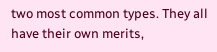two most common types. They all have their own merits,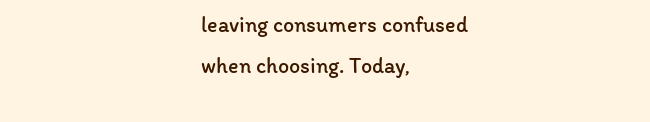leaving consumers confused when choosing. Today,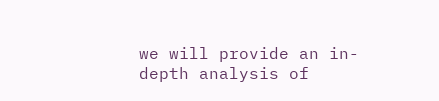we will provide an in-depth analysis of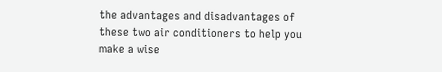the advantages and disadvantages of these two air conditioners to help you make a wise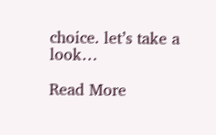choice. let’s take a look…

Read More